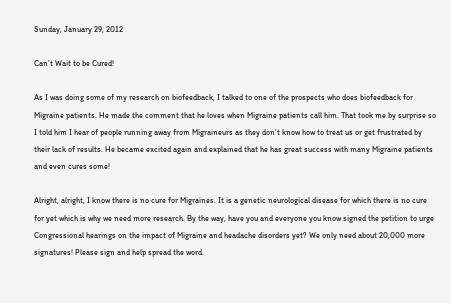Sunday, January 29, 2012

Can’t Wait to be Cured!

As I was doing some of my research on biofeedback, I talked to one of the prospects who does biofeedback for Migraine patients. He made the comment that he loves when Migraine patients call him. That took me by surprise so I told him I hear of people running away from Migraineurs as they don’t know how to treat us or get frustrated by their lack of results. He became excited again and explained that he has great success with many Migraine patients and even cures some!

Alright, alright, I know there is no cure for Migraines. It is a genetic neurological disease for which there is no cure for yet which is why we need more research. By the way, have you and everyone you know signed the petition to urge Congressional hearings on the impact of Migraine and headache disorders yet? We only need about 20,000 more signatures! Please sign and help spread the word.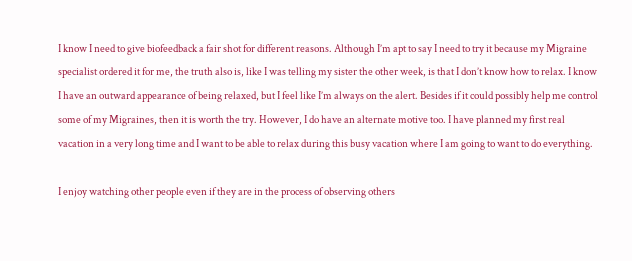I know I need to give biofeedback a fair shot for different reasons. Although I’m apt to say I need to try it because my Migraine specialist ordered it for me, the truth also is, like I was telling my sister the other week, is that I don’t know how to relax. I know I have an outward appearance of being relaxed, but I feel like I’m always on the alert. Besides if it could possibly help me control some of my Migraines, then it is worth the try. However, I do have an alternate motive too. I have planned my first real vacation in a very long time and I want to be able to relax during this busy vacation where I am going to want to do everything.

I enjoy watching other people even if they are in the process of observing others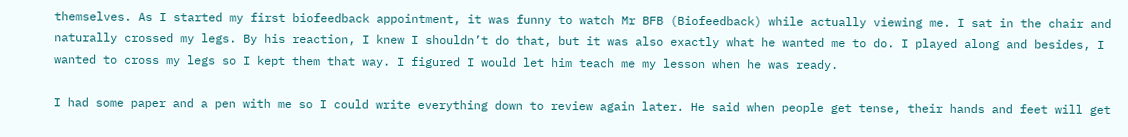themselves. As I started my first biofeedback appointment, it was funny to watch Mr BFB (Biofeedback) while actually viewing me. I sat in the chair and naturally crossed my legs. By his reaction, I knew I shouldn’t do that, but it was also exactly what he wanted me to do. I played along and besides, I wanted to cross my legs so I kept them that way. I figured I would let him teach me my lesson when he was ready.

I had some paper and a pen with me so I could write everything down to review again later. He said when people get tense, their hands and feet will get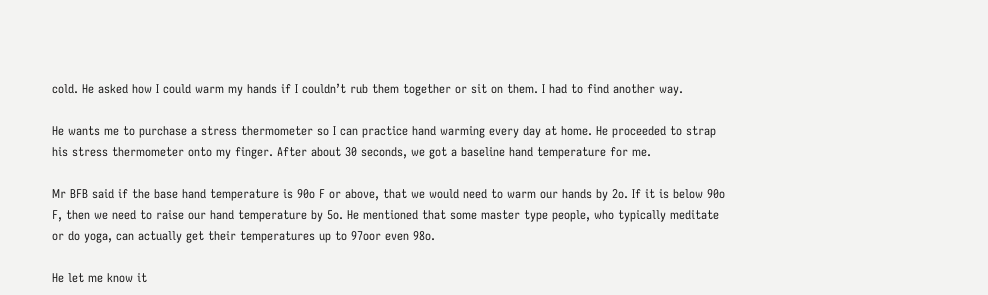cold. He asked how I could warm my hands if I couldn’t rub them together or sit on them. I had to find another way.

He wants me to purchase a stress thermometer so I can practice hand warming every day at home. He proceeded to strap his stress thermometer onto my finger. After about 30 seconds, we got a baseline hand temperature for me.

Mr BFB said if the base hand temperature is 90o F or above, that we would need to warm our hands by 2o. If it is below 90o F, then we need to raise our hand temperature by 5o. He mentioned that some master type people, who typically meditate or do yoga, can actually get their temperatures up to 97oor even 98o.

He let me know it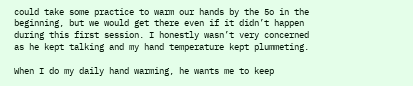could take some practice to warm our hands by the 5o in the beginning, but we would get there even if it didn’t happen during this first session. I honestly wasn’t very concerned as he kept talking and my hand temperature kept plummeting.

When I do my daily hand warming, he wants me to keep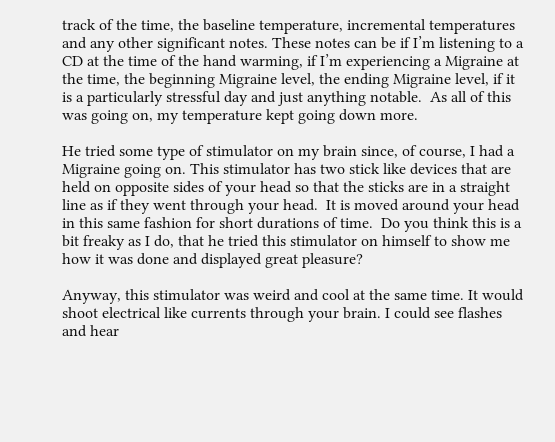track of the time, the baseline temperature, incremental temperatures and any other significant notes. These notes can be if I’m listening to a CD at the time of the hand warming, if I’m experiencing a Migraine at the time, the beginning Migraine level, the ending Migraine level, if it is a particularly stressful day and just anything notable.  As all of this was going on, my temperature kept going down more.

He tried some type of stimulator on my brain since, of course, I had a Migraine going on. This stimulator has two stick like devices that are held on opposite sides of your head so that the sticks are in a straight line as if they went through your head.  It is moved around your head in this same fashion for short durations of time.  Do you think this is a bit freaky as I do, that he tried this stimulator on himself to show me how it was done and displayed great pleasure?

Anyway, this stimulator was weird and cool at the same time. It would shoot electrical like currents through your brain. I could see flashes and hear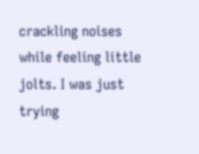crackling noises while feeling little jolts. I was just trying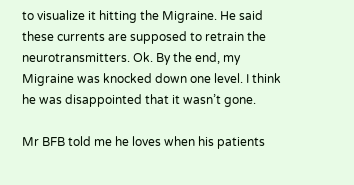to visualize it hitting the Migraine. He said these currents are supposed to retrain the neurotransmitters. Ok. By the end, my Migraine was knocked down one level. I think he was disappointed that it wasn’t gone.

Mr BFB told me he loves when his patients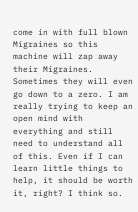come in with full blown Migraines so this machine will zap away their Migraines. Sometimes they will even go down to a zero. I am really trying to keep an open mind with everything and still need to understand all of this. Even if I can learn little things to help, it should be worth it, right? I think so.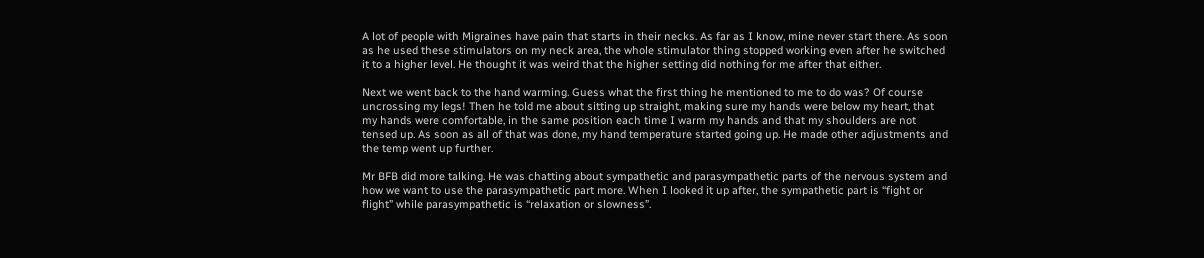A lot of people with Migraines have pain that starts in their necks. As far as I know, mine never start there. As soon as he used these stimulators on my neck area, the whole stimulator thing stopped working even after he switched it to a higher level. He thought it was weird that the higher setting did nothing for me after that either.

Next we went back to the hand warming. Guess what the first thing he mentioned to me to do was? Of course uncrossing my legs! Then he told me about sitting up straight, making sure my hands were below my heart, that my hands were comfortable, in the same position each time I warm my hands and that my shoulders are not tensed up. As soon as all of that was done, my hand temperature started going up. He made other adjustments and the temp went up further.

Mr BFB did more talking. He was chatting about sympathetic and parasympathetic parts of the nervous system and how we want to use the parasympathetic part more. When I looked it up after, the sympathetic part is “fight or flight” while parasympathetic is “relaxation or slowness”.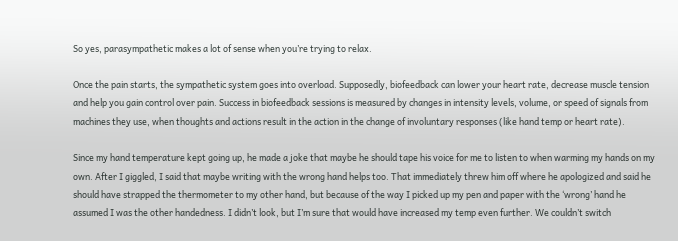So yes, parasympathetic makes a lot of sense when you’re trying to relax.

Once the pain starts, the sympathetic system goes into overload. Supposedly, biofeedback can lower your heart rate, decrease muscle tension and help you gain control over pain. Success in biofeedback sessions is measured by changes in intensity levels, volume, or speed of signals from machines they use, when thoughts and actions result in the action in the change of involuntary responses (like hand temp or heart rate).

Since my hand temperature kept going up, he made a joke that maybe he should tape his voice for me to listen to when warming my hands on my own. After I giggled, I said that maybe writing with the wrong hand helps too. That immediately threw him off where he apologized and said he should have strapped the thermometer to my other hand, but because of the way I picked up my pen and paper with the ‘wrong’ hand he assumed I was the other handedness. I didn’t look, but I’m sure that would have increased my temp even further. We couldn’t switch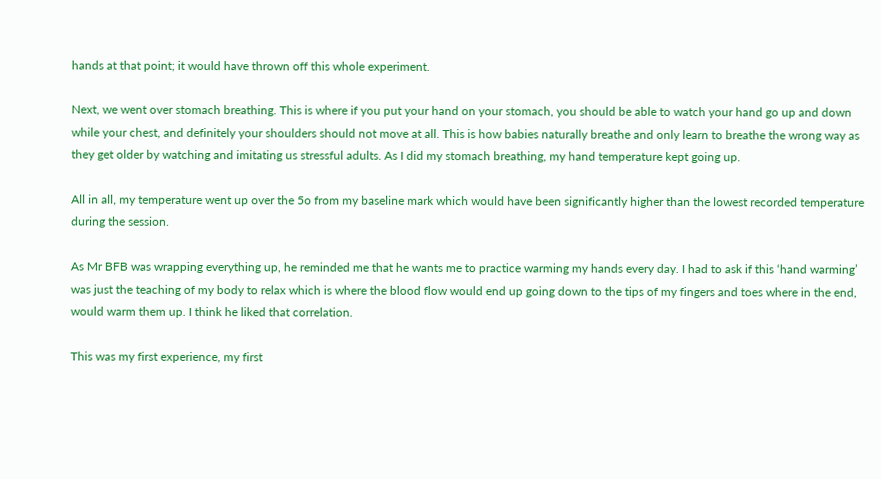hands at that point; it would have thrown off this whole experiment.

Next, we went over stomach breathing. This is where if you put your hand on your stomach, you should be able to watch your hand go up and down while your chest, and definitely your shoulders should not move at all. This is how babies naturally breathe and only learn to breathe the wrong way as they get older by watching and imitating us stressful adults. As I did my stomach breathing, my hand temperature kept going up.

All in all, my temperature went up over the 5o from my baseline mark which would have been significantly higher than the lowest recorded temperature during the session.

As Mr BFB was wrapping everything up, he reminded me that he wants me to practice warming my hands every day. I had to ask if this ‘hand warming’ was just the teaching of my body to relax which is where the blood flow would end up going down to the tips of my fingers and toes where in the end, would warm them up. I think he liked that correlation.

This was my first experience, my first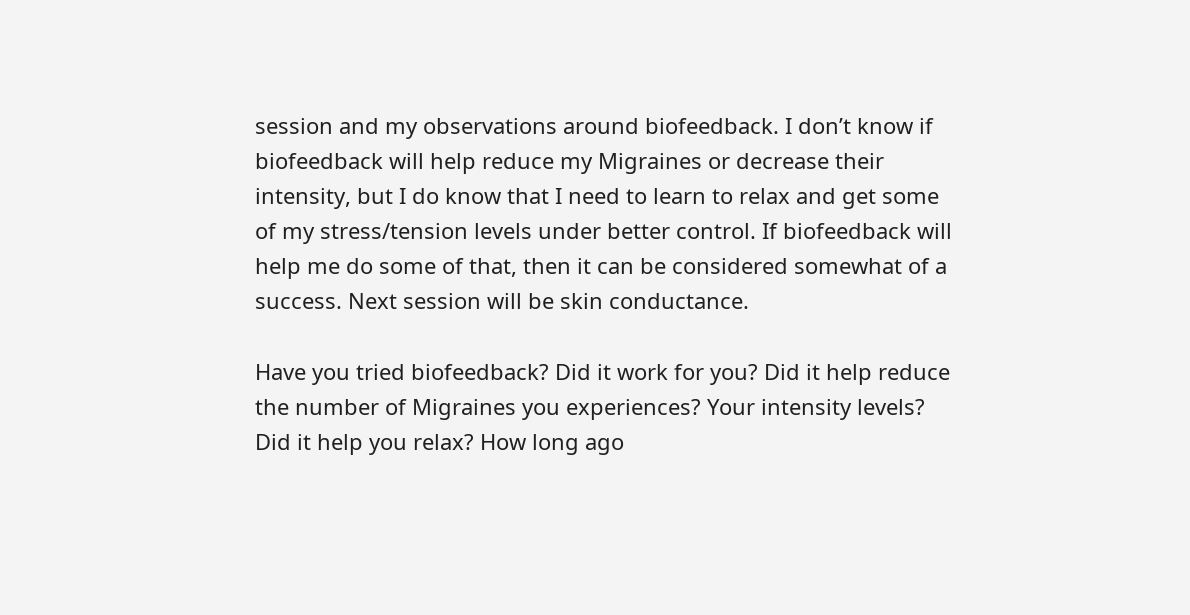session and my observations around biofeedback. I don’t know if biofeedback will help reduce my Migraines or decrease their intensity, but I do know that I need to learn to relax and get some of my stress/tension levels under better control. If biofeedback will help me do some of that, then it can be considered somewhat of a success. Next session will be skin conductance.

Have you tried biofeedback? Did it work for you? Did it help reduce the number of Migraines you experiences? Your intensity levels? Did it help you relax? How long ago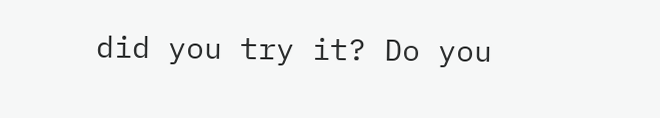did you try it? Do you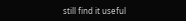still find it useful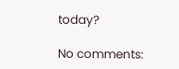today?

No comments: